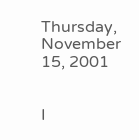Thursday, November 15, 2001


I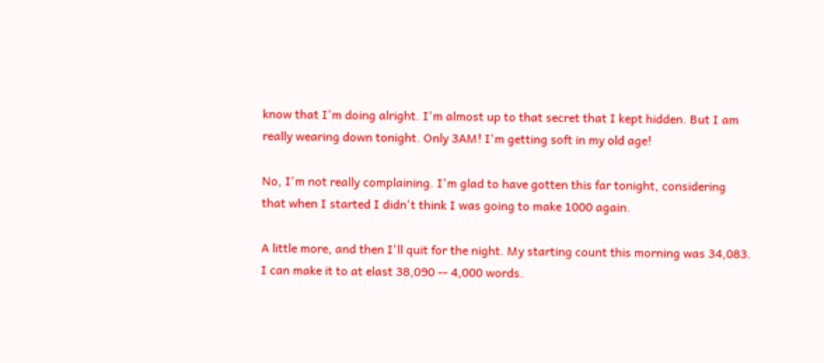know that I'm doing alright. I'm almost up to that secret that I kept hidden. But I am really wearing down tonight. Only 3AM! I'm getting soft in my old age!

No, I'm not really complaining. I'm glad to have gotten this far tonight, considering that when I started I didn't think I was going to make 1000 again.

A little more, and then I'll quit for the night. My starting count this morning was 34,083. I can make it to at elast 38,090 -- 4,000 words.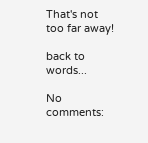That's not too far away!

back to words...

No comments: